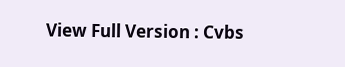View Full Version : Cvbs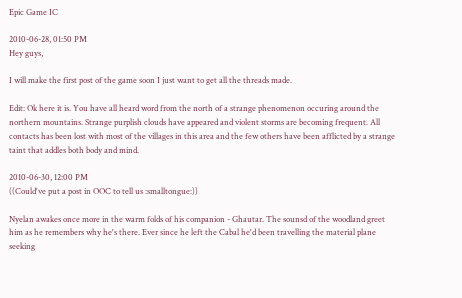Epic Game IC

2010-06-28, 01:50 PM
Hey guys,

I will make the first post of the game soon I just want to get all the threads made.

Edit: Ok here it is. You have all heard word from the north of a strange phenomenon occuring around the northern mountains. Strange purplish clouds have appeared and violent storms are becoming frequent. All contacts has been lost with most of the villages in this area and the few others have been afflicted by a strange taint that addles both body and mind.

2010-06-30, 12:00 PM
((Could've put a post in OOC to tell us :smalltongue:))

Nyelan awakes once more in the warm folds of his companion - Ghautar. The sounsd of the woodland greet him as he remembers why he's there. Ever since he left the Cabal he'd been travelling the material plane seeking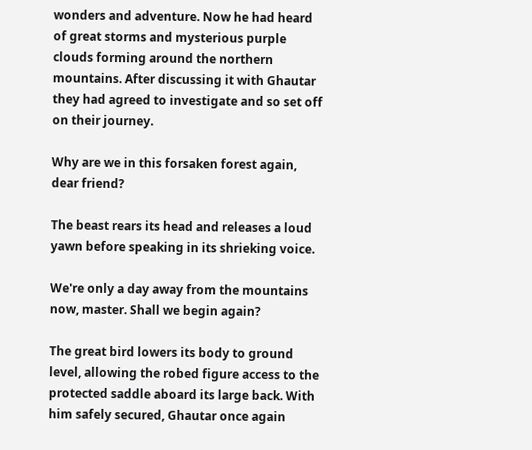wonders and adventure. Now he had heard of great storms and mysterious purple clouds forming around the northern mountains. After discussing it with Ghautar they had agreed to investigate and so set off on their journey.

Why are we in this forsaken forest again, dear friend?

The beast rears its head and releases a loud yawn before speaking in its shrieking voice.

We're only a day away from the mountains now, master. Shall we begin again?

The great bird lowers its body to ground level, allowing the robed figure access to the protected saddle aboard its large back. With him safely secured, Ghautar once again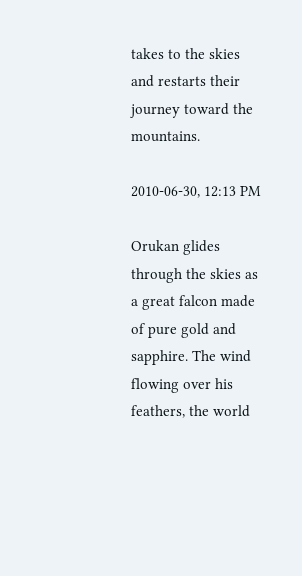takes to the skies and restarts their journey toward the mountains.

2010-06-30, 12:13 PM

Orukan glides through the skies as a great falcon made of pure gold and sapphire. The wind flowing over his feathers, the world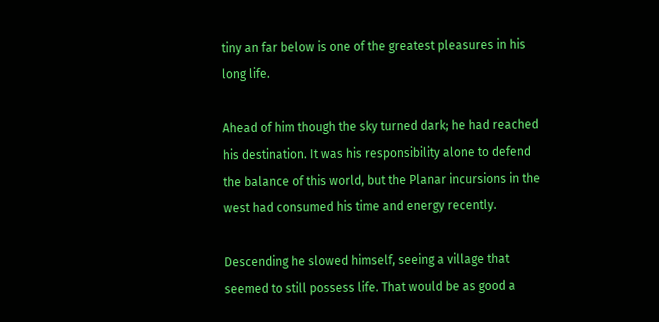tiny an far below is one of the greatest pleasures in his long life.

Ahead of him though the sky turned dark; he had reached his destination. It was his responsibility alone to defend the balance of this world, but the Planar incursions in the west had consumed his time and energy recently.

Descending he slowed himself, seeing a village that seemed to still possess life. That would be as good a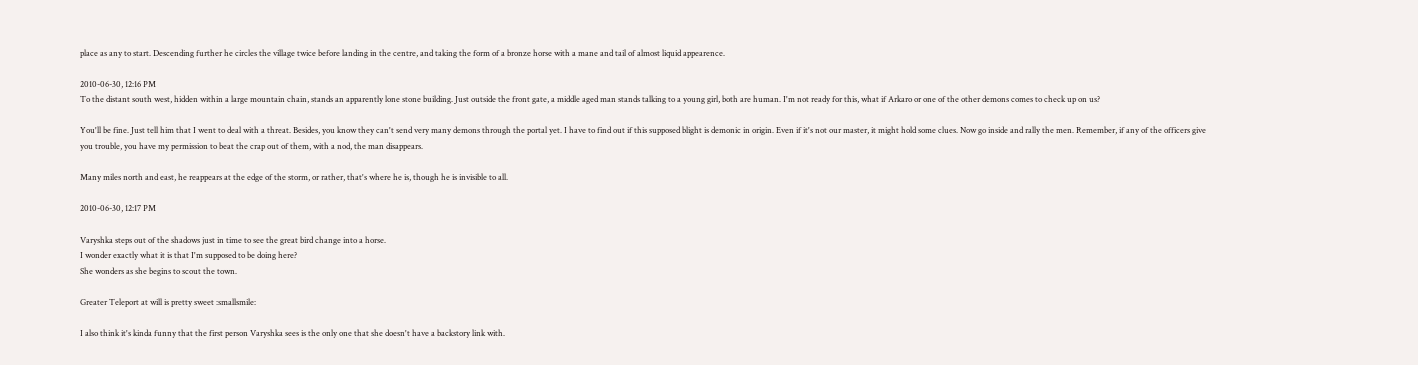place as any to start. Descending further he circles the village twice before landing in the centre, and taking the form of a bronze horse with a mane and tail of almost liquid appearence.

2010-06-30, 12:16 PM
To the distant south west, hidden within a large mountain chain, stands an apparently lone stone building. Just outside the front gate, a middle aged man stands talking to a young girl, both are human. I'm not ready for this, what if Arkaro or one of the other demons comes to check up on us?

You'll be fine. Just tell him that I went to deal with a threat. Besides, you know they can't send very many demons through the portal yet. I have to find out if this supposed blight is demonic in origin. Even if it's not our master, it might hold some clues. Now go inside and rally the men. Remember, if any of the officers give you trouble, you have my permission to beat the crap out of them, with a nod, the man disappears.

Many miles north and east, he reappears at the edge of the storm, or rather, that's where he is, though he is invisible to all.

2010-06-30, 12:17 PM

Varyshka steps out of the shadows just in time to see the great bird change into a horse.
I wonder exactly what it is that I'm supposed to be doing here?
She wonders as she begins to scout the town.

Greater Teleport at will is pretty sweet :smallsmile:

I also think it's kinda funny that the first person Varyshka sees is the only one that she doesn't have a backstory link with.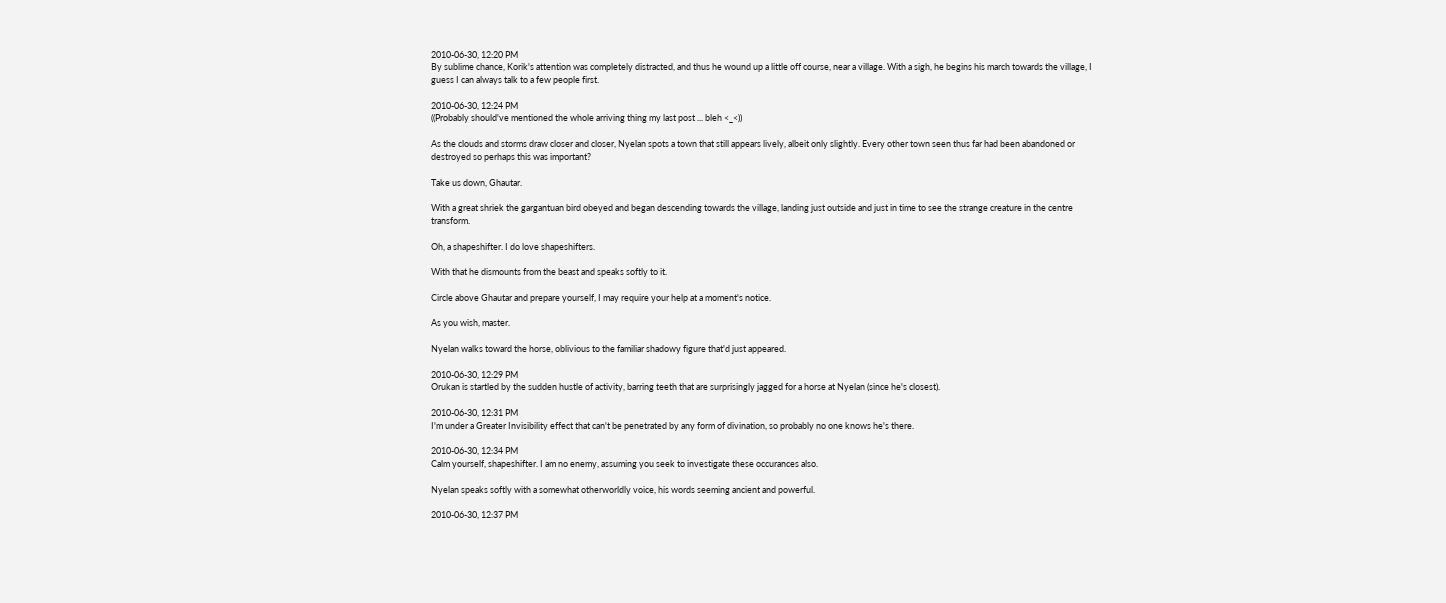2010-06-30, 12:20 PM
By sublime chance, Korik's attention was completely distracted, and thus he wound up a little off course, near a village. With a sigh, he begins his march towards the village, I guess I can always talk to a few people first.

2010-06-30, 12:24 PM
((Probably should've mentioned the whole arriving thing my last post ... bleh <_<))

As the clouds and storms draw closer and closer, Nyelan spots a town that still appears lively, albeit only slightly. Every other town seen thus far had been abandoned or destroyed so perhaps this was important?

Take us down, Ghautar.

With a great shriek the gargantuan bird obeyed and began descending towards the village, landing just outside and just in time to see the strange creature in the centre transform.

Oh, a shapeshifter. I do love shapeshifters.

With that he dismounts from the beast and speaks softly to it.

Circle above Ghautar and prepare yourself, I may require your help at a moment's notice.

As you wish, master.

Nyelan walks toward the horse, oblivious to the familiar shadowy figure that'd just appeared.

2010-06-30, 12:29 PM
Orukan is startled by the sudden hustle of activity, barring teeth that are surprisingly jagged for a horse at Nyelan (since he's closest).

2010-06-30, 12:31 PM
I'm under a Greater Invisibility effect that can't be penetrated by any form of divination, so probably no one knows he's there.

2010-06-30, 12:34 PM
Calm yourself, shapeshifter. I am no enemy, assuming you seek to investigate these occurances also.

Nyelan speaks softly with a somewhat otherworldly voice, his words seeming ancient and powerful.

2010-06-30, 12:37 PM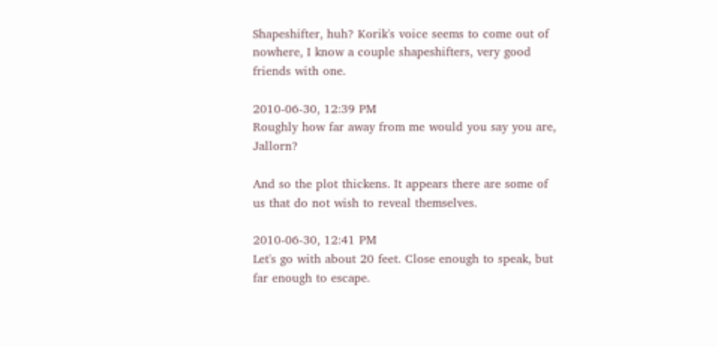Shapeshifter, huh? Korik's voice seems to come out of nowhere, I know a couple shapeshifters, very good friends with one.

2010-06-30, 12:39 PM
Roughly how far away from me would you say you are, Jallorn?

And so the plot thickens. It appears there are some of us that do not wish to reveal themselves.

2010-06-30, 12:41 PM
Let's go with about 20 feet. Close enough to speak, but far enough to escape.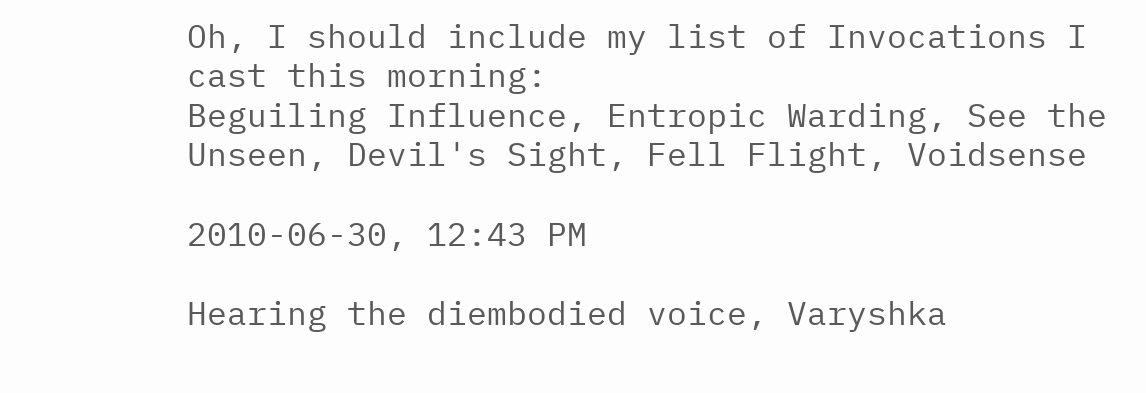Oh, I should include my list of Invocations I cast this morning:
Beguiling Influence, Entropic Warding, See the Unseen, Devil's Sight, Fell Flight, Voidsense

2010-06-30, 12:43 PM

Hearing the diembodied voice, Varyshka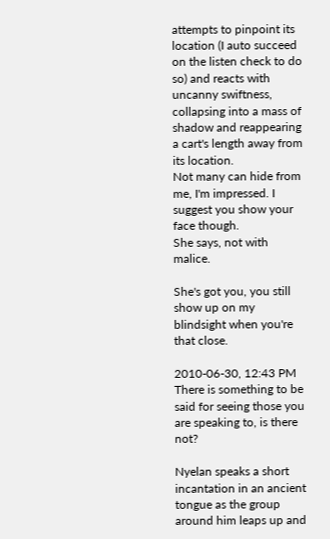attempts to pinpoint its location (I auto succeed on the listen check to do so) and reacts with uncanny swiftness, collapsing into a mass of shadow and reappearing a cart's length away from its location.
Not many can hide from me, I'm impressed. I suggest you show your face though.
She says, not with malice.

She's got you, you still show up on my blindsight when you're that close.

2010-06-30, 12:43 PM
There is something to be said for seeing those you are speaking to, is there not?

Nyelan speaks a short incantation in an ancient tongue as the group around him leaps up and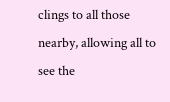clings to all those nearby, allowing all to see the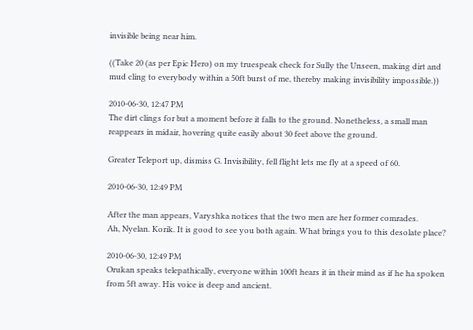invisible being near him.

((Take 20 (as per Epic Hero) on my truespeak check for Sully the Unseen, making dirt and mud cling to everybody within a 50ft burst of me, thereby making invisibility impossible.))

2010-06-30, 12:47 PM
The dirt clings for but a moment before it falls to the ground. Nonetheless, a small man reappears in midair, hovering quite easily about 30 feet above the ground.

Greater Teleport up, dismiss G. Invisibility, fell flight lets me fly at a speed of 60.

2010-06-30, 12:49 PM

After the man appears, Varyshka notices that the two men are her former comrades.
Ah, Nyelan. Korik. It is good to see you both again. What brings you to this desolate place?

2010-06-30, 12:49 PM
Orukan speaks telepathically, everyone within 100ft hears it in their mind as if he ha spoken from 5ft away. His voice is deep and ancient.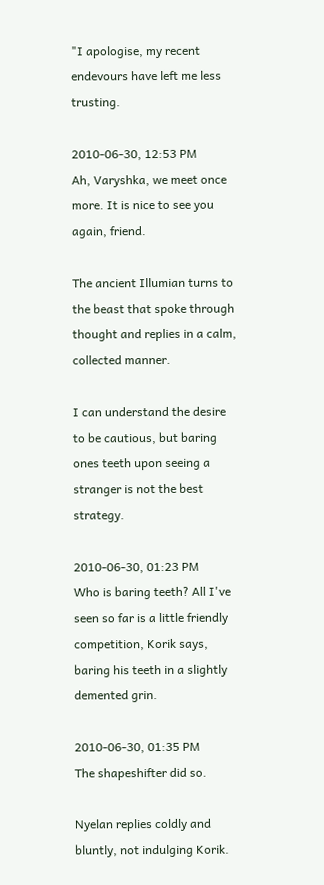"I apologise, my recent endevours have left me less trusting.

2010-06-30, 12:53 PM
Ah, Varyshka, we meet once more. It is nice to see you again, friend.

The ancient Illumian turns to the beast that spoke through thought and replies in a calm, collected manner.

I can understand the desire to be cautious, but baring ones teeth upon seeing a stranger is not the best strategy.

2010-06-30, 01:23 PM
Who is baring teeth? All I've seen so far is a little friendly competition, Korik says, baring his teeth in a slightly demented grin.

2010-06-30, 01:35 PM
The shapeshifter did so.

Nyelan replies coldly and bluntly, not indulging Korik.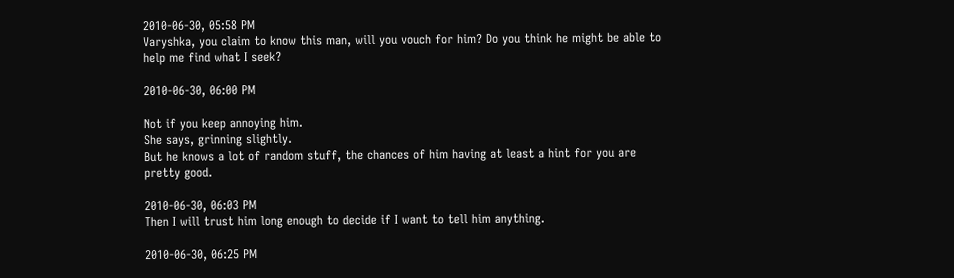2010-06-30, 05:58 PM
Varyshka, you claim to know this man, will you vouch for him? Do you think he might be able to help me find what I seek?

2010-06-30, 06:00 PM

Not if you keep annoying him.
She says, grinning slightly.
But he knows a lot of random stuff, the chances of him having at least a hint for you are pretty good.

2010-06-30, 06:03 PM
Then I will trust him long enough to decide if I want to tell him anything.

2010-06-30, 06:25 PM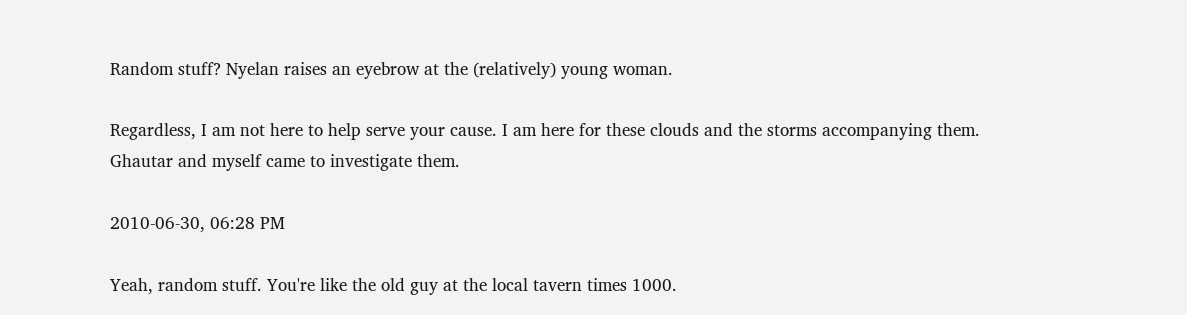Random stuff? Nyelan raises an eyebrow at the (relatively) young woman.

Regardless, I am not here to help serve your cause. I am here for these clouds and the storms accompanying them. Ghautar and myself came to investigate them.

2010-06-30, 06:28 PM

Yeah, random stuff. You're like the old guy at the local tavern times 1000.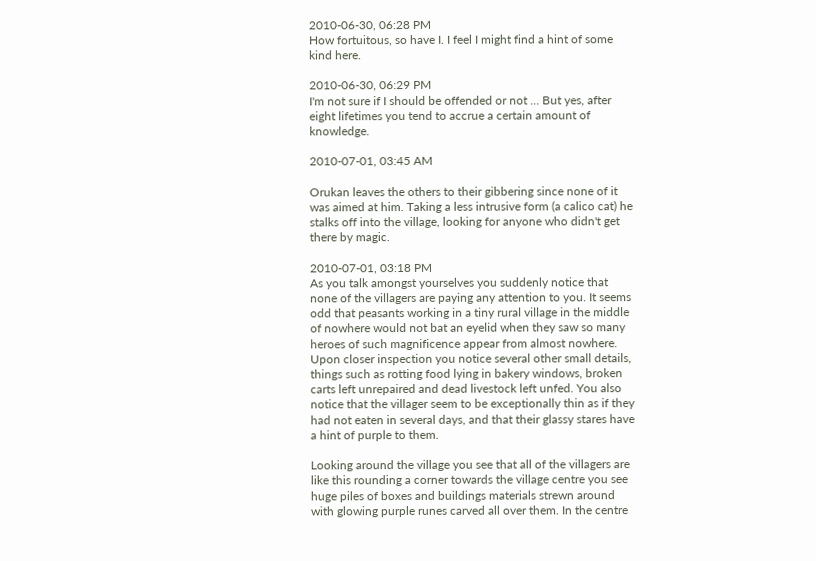2010-06-30, 06:28 PM
How fortuitous, so have I. I feel I might find a hint of some kind here.

2010-06-30, 06:29 PM
I'm not sure if I should be offended or not ... But yes, after eight lifetimes you tend to accrue a certain amount of knowledge.

2010-07-01, 03:45 AM

Orukan leaves the others to their gibbering since none of it was aimed at him. Taking a less intrusive form (a calico cat) he stalks off into the village, looking for anyone who didn't get there by magic.

2010-07-01, 03:18 PM
As you talk amongst yourselves you suddenly notice that none of the villagers are paying any attention to you. It seems odd that peasants working in a tiny rural village in the middle of nowhere would not bat an eyelid when they saw so many heroes of such magnificence appear from almost nowhere. Upon closer inspection you notice several other small details, things such as rotting food lying in bakery windows, broken carts left unrepaired and dead livestock left unfed. You also notice that the villager seem to be exceptionally thin as if they had not eaten in several days, and that their glassy stares have a hint of purple to them.

Looking around the village you see that all of the villagers are like this rounding a corner towards the village centre you see huge piles of boxes and buildings materials strewn around with glowing purple runes carved all over them. In the centre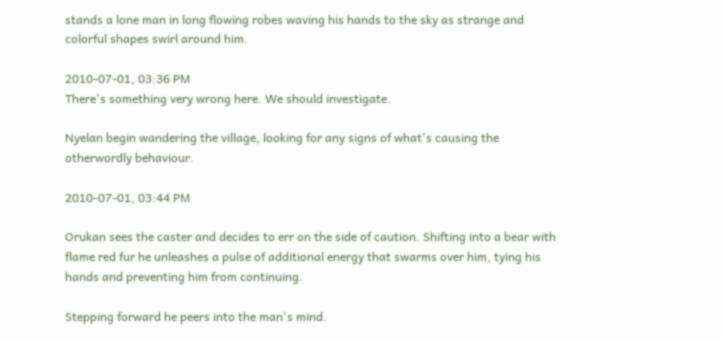stands a lone man in long flowing robes waving his hands to the sky as strange and colorful shapes swirl around him.

2010-07-01, 03:36 PM
There's something very wrong here. We should investigate.

Nyelan begin wandering the village, looking for any signs of what's causing the otherwordly behaviour.

2010-07-01, 03:44 PM

Orukan sees the caster and decides to err on the side of caution. Shifting into a bear with flame red fur he unleashes a pulse of additional energy that swarms over him, tying his hands and preventing him from continuing.

Stepping forward he peers into the man's mind.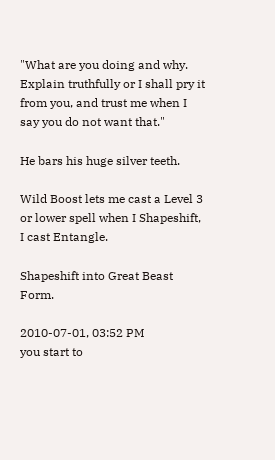"What are you doing and why. Explain truthfully or I shall pry it from you, and trust me when I say you do not want that."

He bars his huge silver teeth.

Wild Boost lets me cast a Level 3 or lower spell when I Shapeshift, I cast Entangle.

Shapeshift into Great Beast Form.

2010-07-01, 03:52 PM
you start to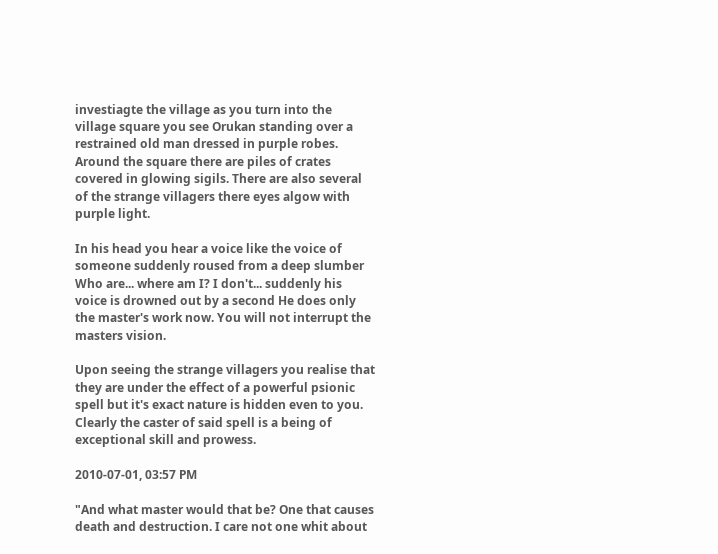investiagte the village as you turn into the village square you see Orukan standing over a restrained old man dressed in purple robes. Around the square there are piles of crates covered in glowing sigils. There are also several of the strange villagers there eyes algow with purple light.

In his head you hear a voice like the voice of someone suddenly roused from a deep slumber Who are... where am I? I don't... suddenly his voice is drowned out by a second He does only the master's work now. You will not interrupt the masters vision.

Upon seeing the strange villagers you realise that they are under the effect of a powerful psionic spell but it's exact nature is hidden even to you. Clearly the caster of said spell is a being of exceptional skill and prowess.

2010-07-01, 03:57 PM

"And what master would that be? One that causes death and destruction. I care not one whit about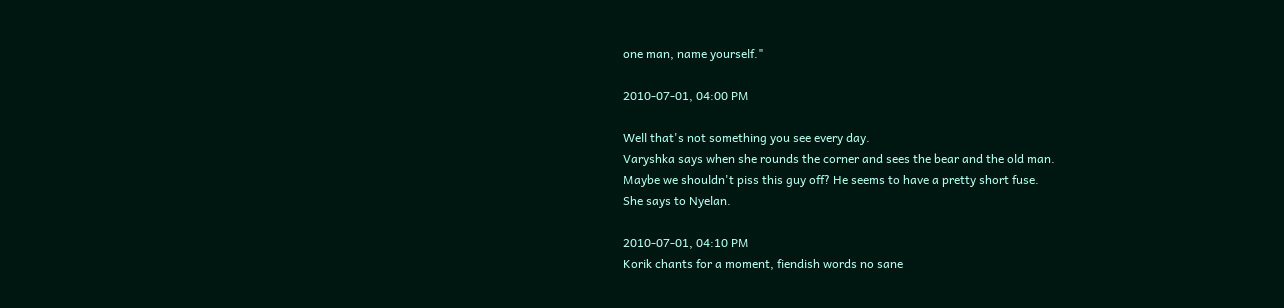one man, name yourself."

2010-07-01, 04:00 PM

Well that's not something you see every day.
Varyshka says when she rounds the corner and sees the bear and the old man.
Maybe we shouldn't piss this guy off? He seems to have a pretty short fuse.
She says to Nyelan.

2010-07-01, 04:10 PM
Korik chants for a moment, fiendish words no sane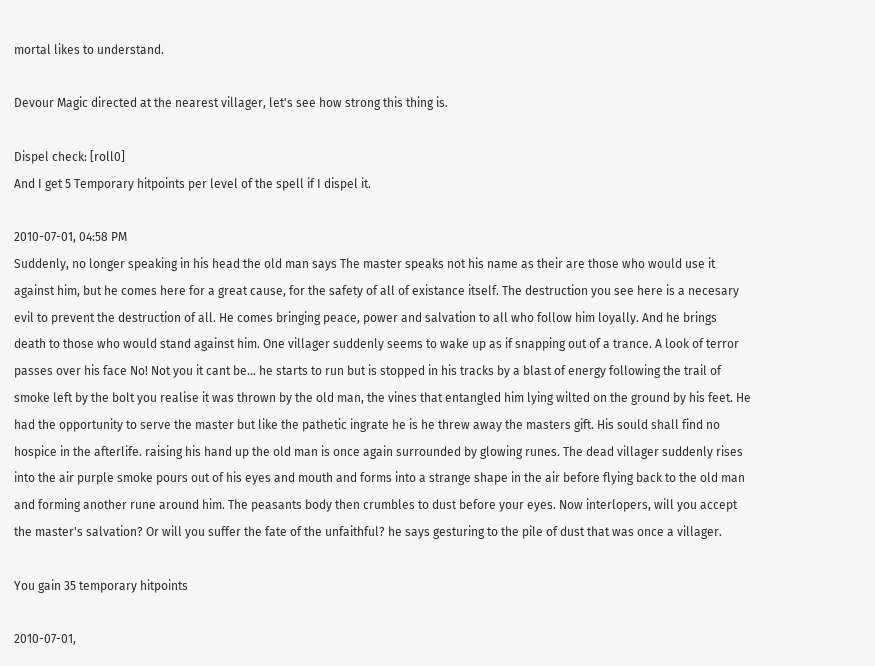mortal likes to understand.

Devour Magic directed at the nearest villager, let's see how strong this thing is.

Dispel check: [roll0]
And I get 5 Temporary hitpoints per level of the spell if I dispel it.

2010-07-01, 04:58 PM
Suddenly, no longer speaking in his head the old man says The master speaks not his name as their are those who would use it against him, but he comes here for a great cause, for the safety of all of existance itself. The destruction you see here is a necesary evil to prevent the destruction of all. He comes bringing peace, power and salvation to all who follow him loyally. And he brings death to those who would stand against him. One villager suddenly seems to wake up as if snapping out of a trance. A look of terror passes over his face No! Not you it cant be... he starts to run but is stopped in his tracks by a blast of energy following the trail of smoke left by the bolt you realise it was thrown by the old man, the vines that entangled him lying wilted on the ground by his feet. He had the opportunity to serve the master but like the pathetic ingrate he is he threw away the masters gift. His sould shall find no hospice in the afterlife. raising his hand up the old man is once again surrounded by glowing runes. The dead villager suddenly rises into the air purple smoke pours out of his eyes and mouth and forms into a strange shape in the air before flying back to the old man and forming another rune around him. The peasants body then crumbles to dust before your eyes. Now interlopers, will you accept the master's salvation? Or will you suffer the fate of the unfaithful? he says gesturing to the pile of dust that was once a villager.

You gain 35 temporary hitpoints

2010-07-01,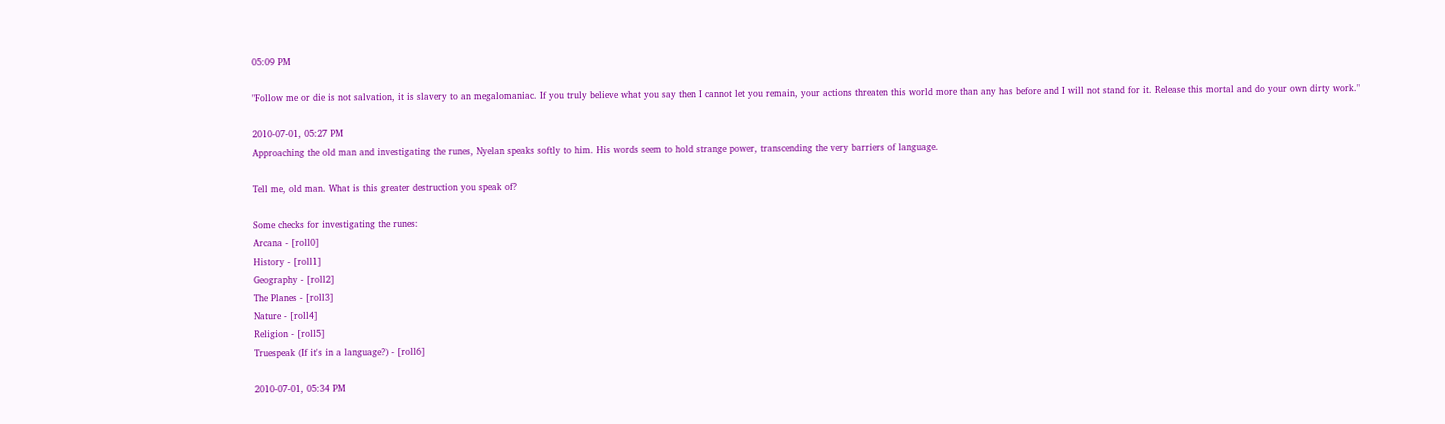05:09 PM

"Follow me or die is not salvation, it is slavery to an megalomaniac. If you truly believe what you say then I cannot let you remain, your actions threaten this world more than any has before and I will not stand for it. Release this mortal and do your own dirty work."

2010-07-01, 05:27 PM
Approaching the old man and investigating the runes, Nyelan speaks softly to him. His words seem to hold strange power, transcending the very barriers of language.

Tell me, old man. What is this greater destruction you speak of?

Some checks for investigating the runes:
Arcana - [roll0]
History - [roll1]
Geography - [roll2]
The Planes - [roll3]
Nature - [roll4]
Religion - [roll5]
Truespeak (If it's in a language?) - [roll6]

2010-07-01, 05:34 PM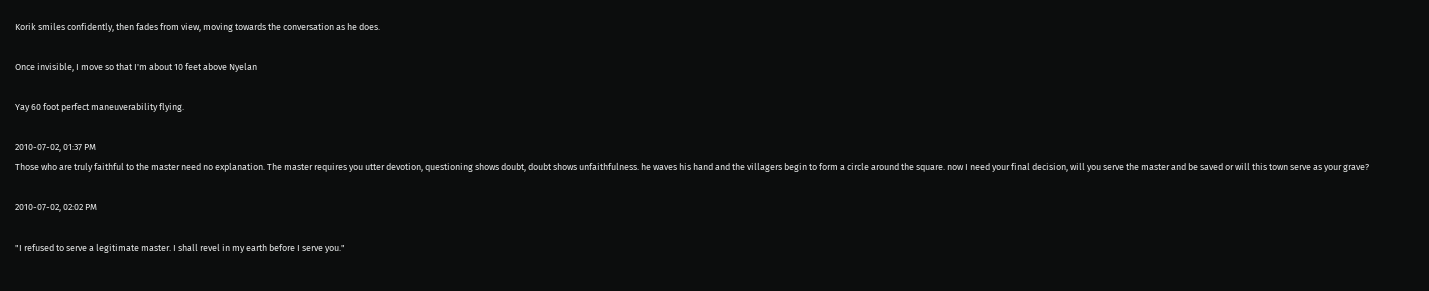Korik smiles confidently, then fades from view, moving towards the conversation as he does.

Once invisible, I move so that I'm about 10 feet above Nyelan

Yay 60 foot perfect maneuverability flying.

2010-07-02, 01:37 PM
Those who are truly faithful to the master need no explanation. The master requires you utter devotion, questioning shows doubt, doubt shows unfaithfulness. he waves his hand and the villagers begin to form a circle around the square. now I need your final decision, will you serve the master and be saved or will this town serve as your grave?

2010-07-02, 02:02 PM

"I refused to serve a legitimate master. I shall revel in my earth before I serve you."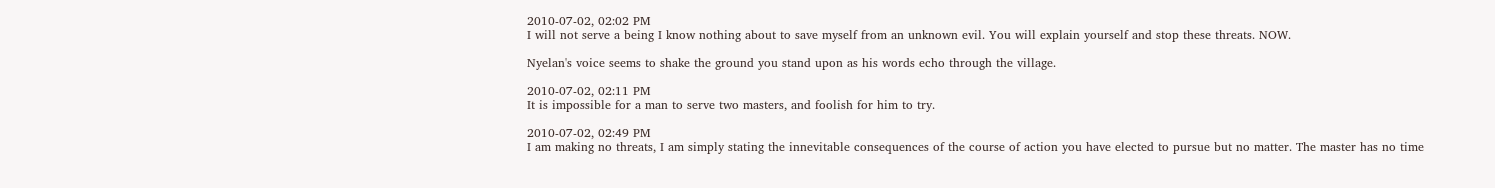2010-07-02, 02:02 PM
I will not serve a being I know nothing about to save myself from an unknown evil. You will explain yourself and stop these threats. NOW.

Nyelan's voice seems to shake the ground you stand upon as his words echo through the village.

2010-07-02, 02:11 PM
It is impossible for a man to serve two masters, and foolish for him to try.

2010-07-02, 02:49 PM
I am making no threats, I am simply stating the innevitable consequences of the course of action you have elected to pursue but no matter. The master has no time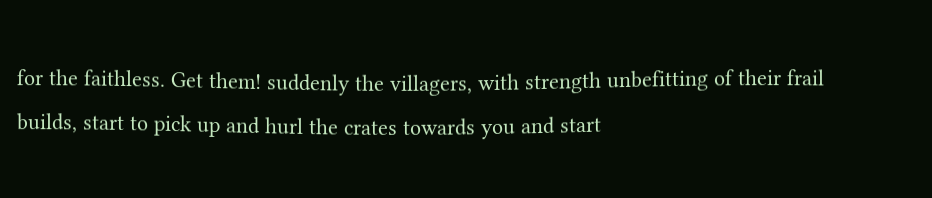for the faithless. Get them! suddenly the villagers, with strength unbefitting of their frail builds, start to pick up and hurl the crates towards you and start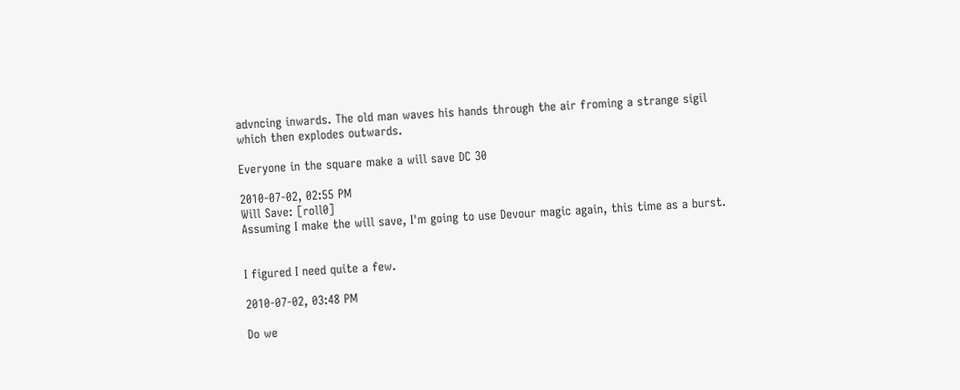advncing inwards. The old man waves his hands through the air froming a strange sigil which then explodes outwards.

Everyone in the square make a will save DC 30

2010-07-02, 02:55 PM
Will Save: [roll0]
Assuming I make the will save, I'm going to use Devour magic again, this time as a burst.


I figured I need quite a few.

2010-07-02, 03:48 PM

Do we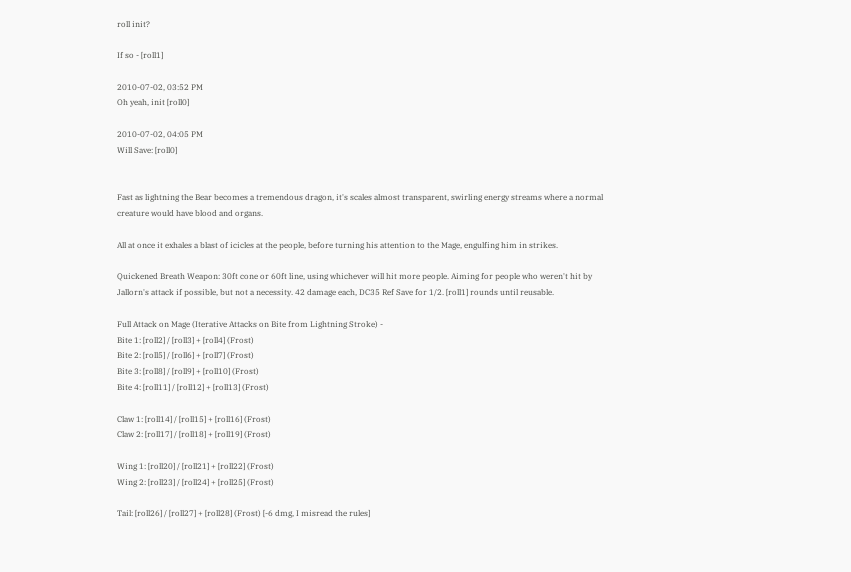roll init?

If so - [roll1]

2010-07-02, 03:52 PM
Oh yeah, init [roll0]

2010-07-02, 04:05 PM
Will Save: [roll0]


Fast as lightning the Bear becomes a tremendous dragon, it's scales almost transparent, swirling energy streams where a normal creature would have blood and organs.

All at once it exhales a blast of icicles at the people, before turning his attention to the Mage, engulfing him in strikes.

Quickened Breath Weapon: 30ft cone or 60ft line, using whichever will hit more people. Aiming for people who weren't hit by Jallorn's attack if possible, but not a necessity. 42 damage each, DC35 Ref Save for 1/2. [roll1] rounds until reusable.

Full Attack on Mage (Iterative Attacks on Bite from Lightning Stroke) -
Bite 1: [roll2] / [roll3] + [roll4] (Frost)
Bite 2: [roll5] / [roll6] + [roll7] (Frost)
Bite 3: [roll8] / [roll9] + [roll10] (Frost)
Bite 4: [roll11] / [roll12] + [roll13] (Frost)

Claw 1: [roll14] / [roll15] + [roll16] (Frost)
Claw 2: [roll17] / [roll18] + [roll19] (Frost)

Wing 1: [roll20] / [roll21] + [roll22] (Frost)
Wing 2: [roll23] / [roll24] + [roll25] (Frost)

Tail: [roll26] / [roll27] + [roll28] (Frost) [-6 dmg, I misread the rules]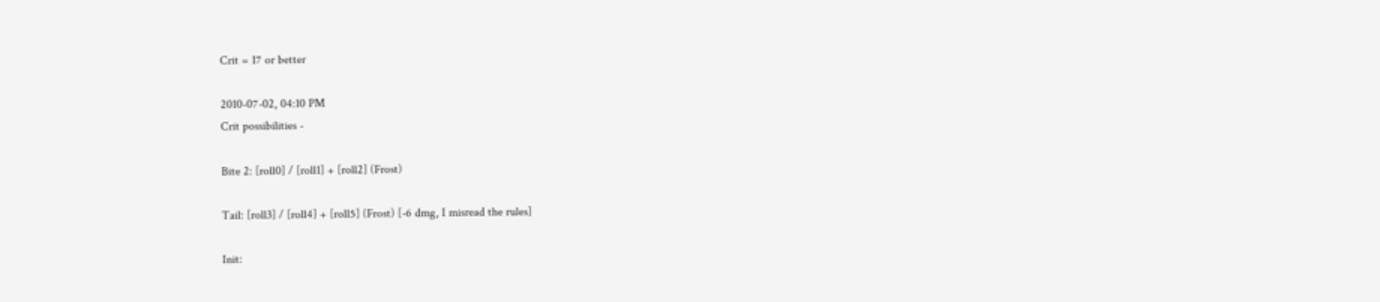Crit = 17 or better

2010-07-02, 04:10 PM
Crit possibilities -

Bite 2: [roll0] / [roll1] + [roll2] (Frost)

Tail: [roll3] / [roll4] + [roll5] (Frost) [-6 dmg, I misread the rules]

Init: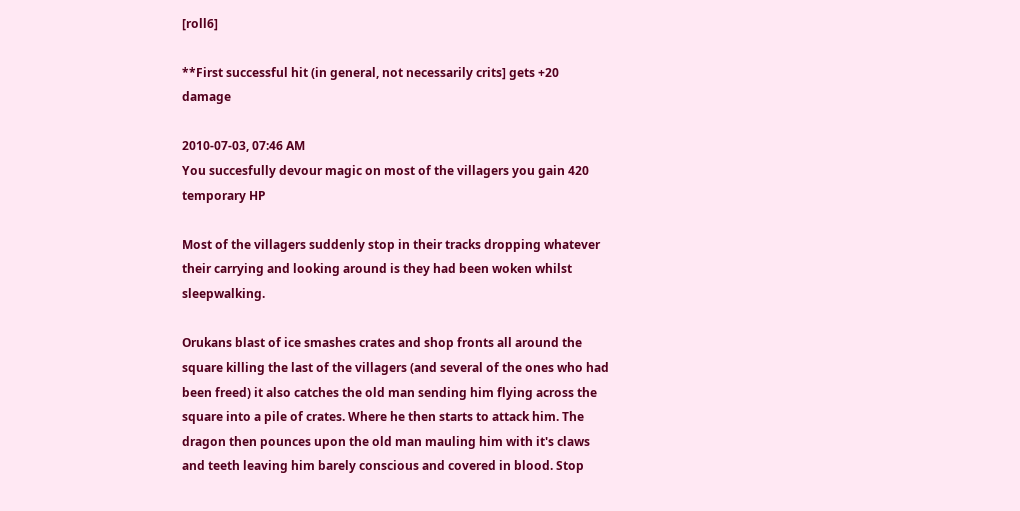[roll6]

**First successful hit (in general, not necessarily crits] gets +20 damage

2010-07-03, 07:46 AM
You succesfully devour magic on most of the villagers you gain 420 temporary HP

Most of the villagers suddenly stop in their tracks dropping whatever their carrying and looking around is they had been woken whilst sleepwalking.

Orukans blast of ice smashes crates and shop fronts all around the square killing the last of the villagers (and several of the ones who had been freed) it also catches the old man sending him flying across the square into a pile of crates. Where he then starts to attack him. The dragon then pounces upon the old man mauling him with it's claws and teeth leaving him barely conscious and covered in blood. Stop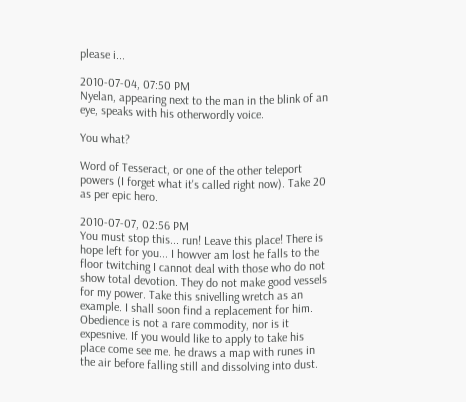please i...

2010-07-04, 07:50 PM
Nyelan, appearing next to the man in the blink of an eye, speaks with his otherwordly voice.

You what?

Word of Tesseract, or one of the other teleport powers (I forget what it's called right now). Take 20 as per epic hero.

2010-07-07, 02:56 PM
You must stop this... run! Leave this place! There is hope left for you... I howver am lost he falls to the floor twitching I cannot deal with those who do not show total devotion. They do not make good vessels for my power. Take this snivelling wretch as an example. I shall soon find a replacement for him. Obedience is not a rare commodity, nor is it expesnive. If you would like to apply to take his place come see me. he draws a map with runes in the air before falling still and dissolving into dust.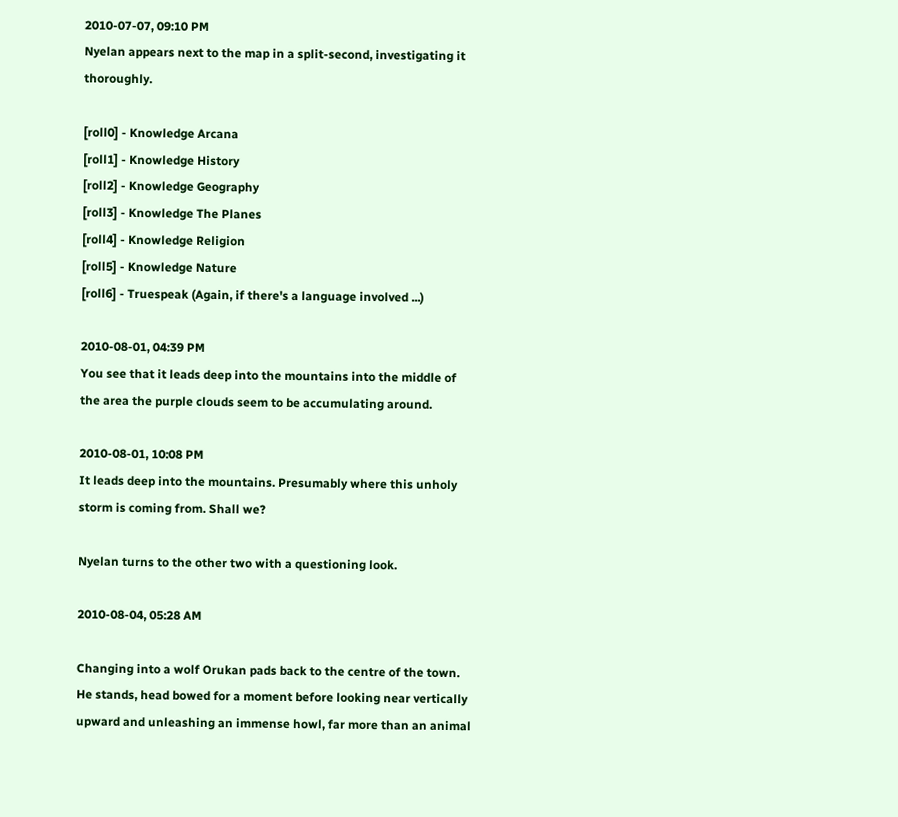2010-07-07, 09:10 PM
Nyelan appears next to the map in a split-second, investigating it thoroughly.

[roll0] - Knowledge Arcana
[roll1] - Knowledge History
[roll2] - Knowledge Geography
[roll3] - Knowledge The Planes
[roll4] - Knowledge Religion
[roll5] - Knowledge Nature
[roll6] - Truespeak (Again, if there's a language involved ...)

2010-08-01, 04:39 PM
You see that it leads deep into the mountains into the middle of the area the purple clouds seem to be accumulating around.

2010-08-01, 10:08 PM
It leads deep into the mountains. Presumably where this unholy storm is coming from. Shall we?

Nyelan turns to the other two with a questioning look.

2010-08-04, 05:28 AM

Changing into a wolf Orukan pads back to the centre of the town. He stands, head bowed for a moment before looking near vertically upward and unleashing an immense howl, far more than an animal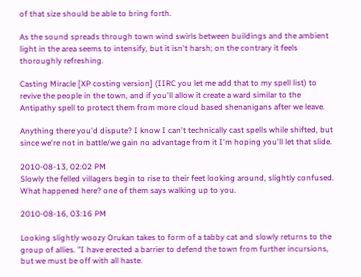of that size should be able to bring forth.

As the sound spreads through town wind swirls between buildings and the ambient light in the area seems to intensify, but it isn't harsh; on the contrary it feels thoroughly refreshing.

Casting Miracle [XP costing version] (IIRC you let me add that to my spell list) to revive the people in the town, and if you'll allow it create a ward similar to the Antipathy spell to protect them from more cloud based shenanigans after we leave.

Anything there you'd dispute? I know I can't technically cast spells while shifted, but since we're not in battle/we gain no advantage from it I'm hoping you'll let that slide.

2010-08-13, 02:02 PM
Slowly the felled villagers begin to rise to their feet looking around, slightly confused. What happened here? one of them says walking up to you.

2010-08-16, 03:16 PM

Looking slightly woozy Orukan takes to form of a tabby cat and slowly returns to the group of allies. "I have erected a barrier to defend the town from further incursions, but we must be off with all haste.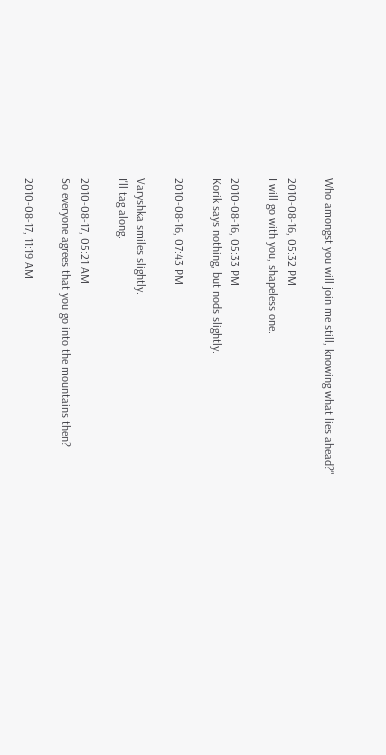Who amongst you will join me still, knowing what lies ahead?"

2010-08-16, 05:32 PM
I will go with you, shapeless one.

2010-08-16, 05:33 PM
Korik says nothing, but nods slightly.

2010-08-16, 07:43 PM

Varyshka smiles slightly.
I'll tag along.

2010-08-17, 05:21 AM
So everyone agrees that you go into the mountains then?

2010-08-17, 11:19 AM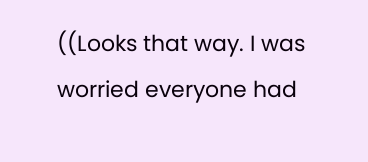((Looks that way. I was worried everyone had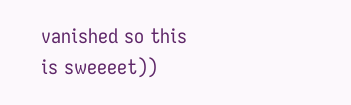vanished so this is sweeeet))